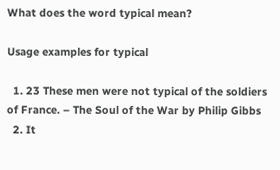What does the word typical mean?

Usage examples for typical

  1. 23 These men were not typical of the soldiers of France. – The Soul of the War by Philip Gibbs
  2. It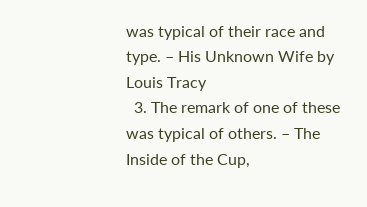was typical of their race and type. – His Unknown Wife by Louis Tracy
  3. The remark of one of these was typical of others. – The Inside of the Cup,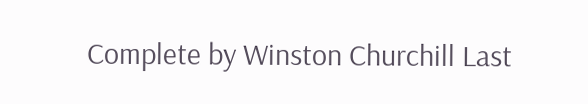Complete by Winston Churchill Last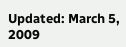Updated: March 5, 2009